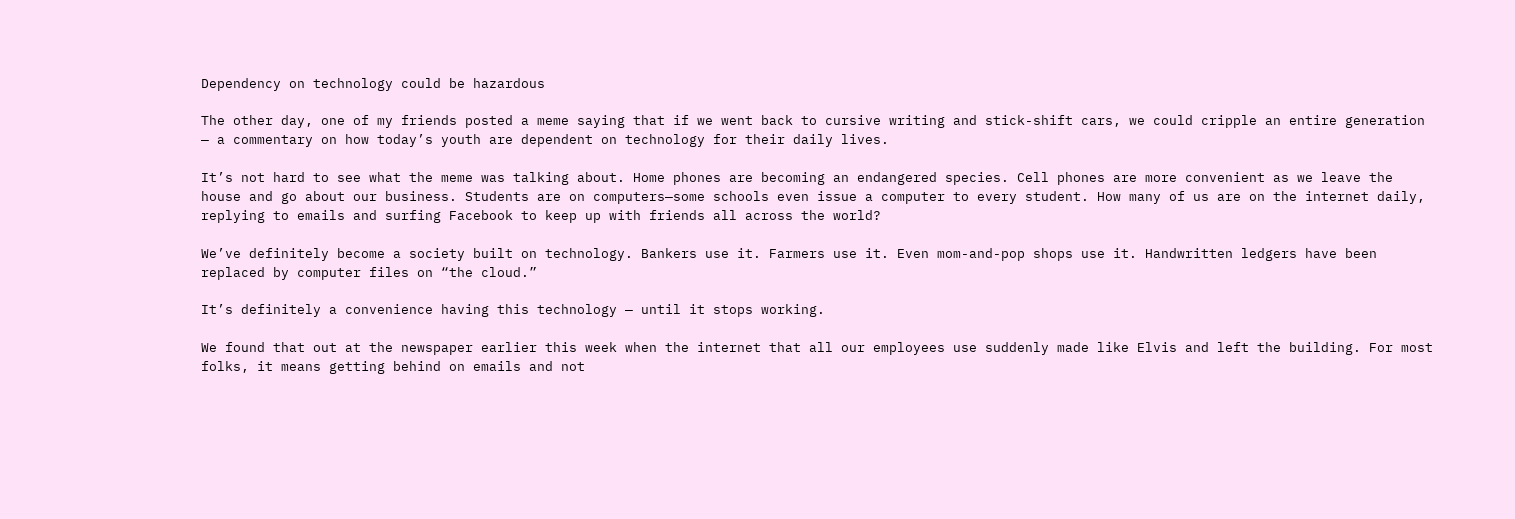Dependency on technology could be hazardous

The other day, one of my friends posted a meme saying that if we went back to cursive writing and stick-shift cars, we could cripple an entire generation — a commentary on how today’s youth are dependent on technology for their daily lives.

It’s not hard to see what the meme was talking about. Home phones are becoming an endangered species. Cell phones are more convenient as we leave the house and go about our business. Students are on computers—some schools even issue a computer to every student. How many of us are on the internet daily, replying to emails and surfing Facebook to keep up with friends all across the world?

We’ve definitely become a society built on technology. Bankers use it. Farmers use it. Even mom-and-pop shops use it. Handwritten ledgers have been replaced by computer files on “the cloud.”

It’s definitely a convenience having this technology — until it stops working.

We found that out at the newspaper earlier this week when the internet that all our employees use suddenly made like Elvis and left the building. For most folks, it means getting behind on emails and not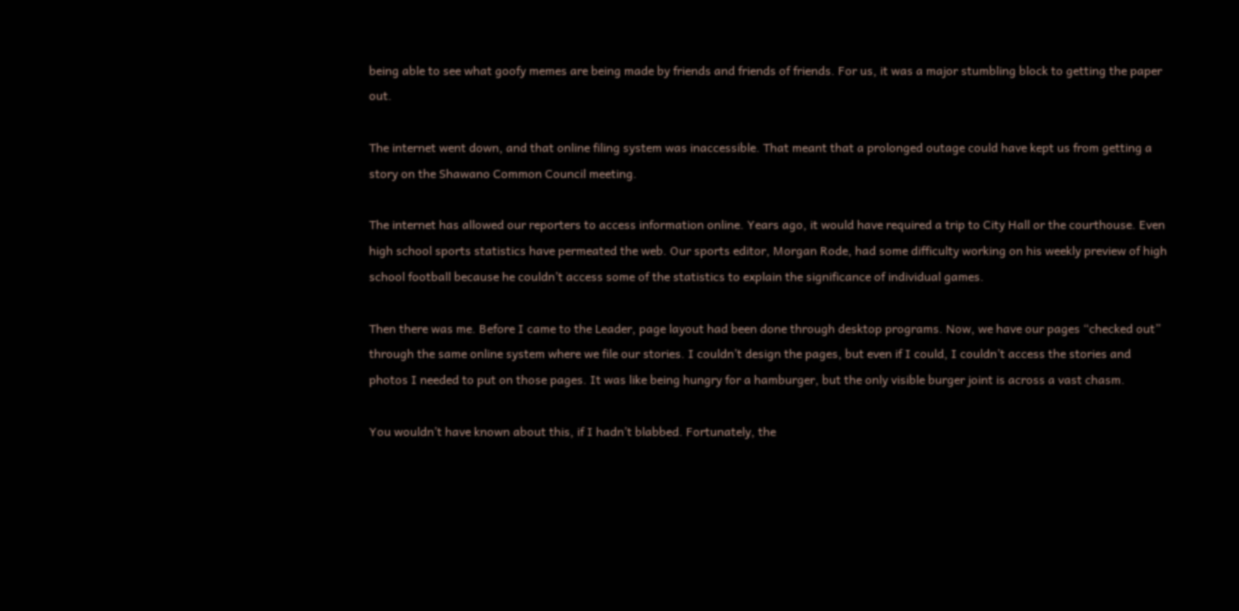being able to see what goofy memes are being made by friends and friends of friends. For us, it was a major stumbling block to getting the paper out.

The internet went down, and that online filing system was inaccessible. That meant that a prolonged outage could have kept us from getting a story on the Shawano Common Council meeting.

The internet has allowed our reporters to access information online. Years ago, it would have required a trip to City Hall or the courthouse. Even high school sports statistics have permeated the web. Our sports editor, Morgan Rode, had some difficulty working on his weekly preview of high school football because he couldn’t access some of the statistics to explain the significance of individual games.

Then there was me. Before I came to the Leader, page layout had been done through desktop programs. Now, we have our pages “checked out” through the same online system where we file our stories. I couldn’t design the pages, but even if I could, I couldn’t access the stories and photos I needed to put on those pages. It was like being hungry for a hamburger, but the only visible burger joint is across a vast chasm.

You wouldn’t have known about this, if I hadn’t blabbed. Fortunately, the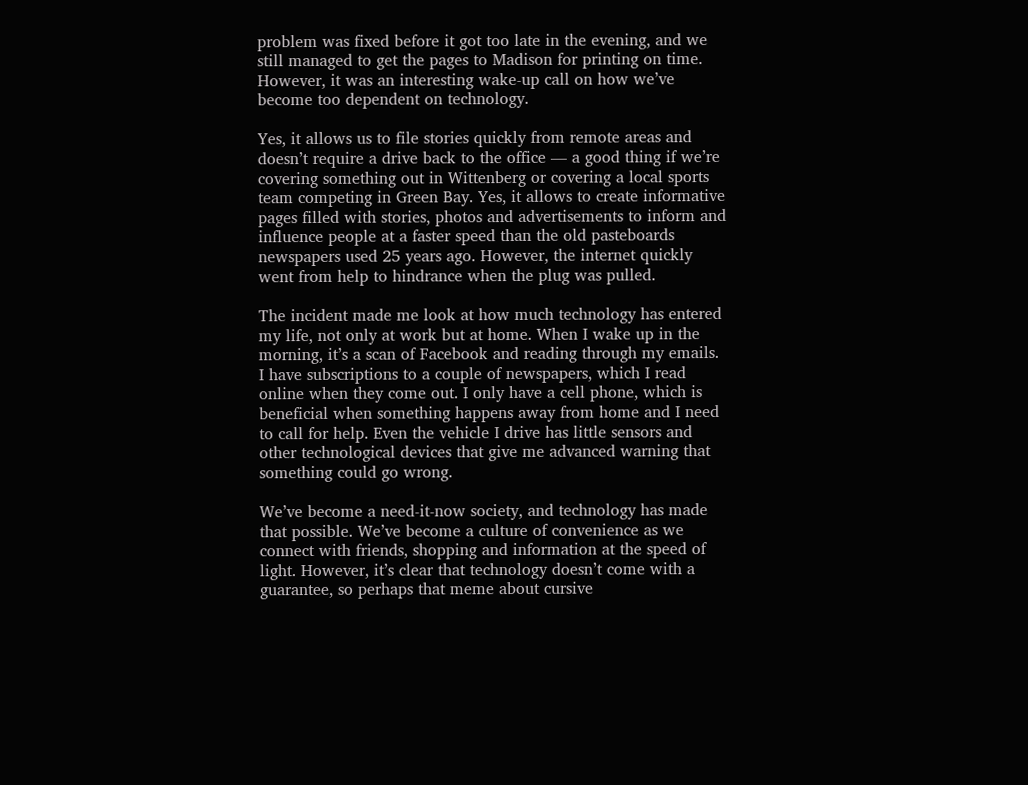problem was fixed before it got too late in the evening, and we still managed to get the pages to Madison for printing on time. However, it was an interesting wake-up call on how we’ve become too dependent on technology.

Yes, it allows us to file stories quickly from remote areas and doesn’t require a drive back to the office — a good thing if we’re covering something out in Wittenberg or covering a local sports team competing in Green Bay. Yes, it allows to create informative pages filled with stories, photos and advertisements to inform and influence people at a faster speed than the old pasteboards newspapers used 25 years ago. However, the internet quickly went from help to hindrance when the plug was pulled.

The incident made me look at how much technology has entered my life, not only at work but at home. When I wake up in the morning, it’s a scan of Facebook and reading through my emails. I have subscriptions to a couple of newspapers, which I read online when they come out. I only have a cell phone, which is beneficial when something happens away from home and I need to call for help. Even the vehicle I drive has little sensors and other technological devices that give me advanced warning that something could go wrong.

We’ve become a need-it-now society, and technology has made that possible. We’ve become a culture of convenience as we connect with friends, shopping and information at the speed of light. However, it’s clear that technology doesn’t come with a guarantee, so perhaps that meme about cursive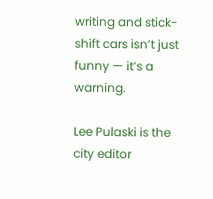writing and stick-shift cars isn’t just funny — it’s a warning.

Lee Pulaski is the city editor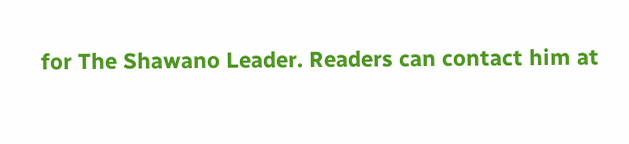for The Shawano Leader. Readers can contact him at